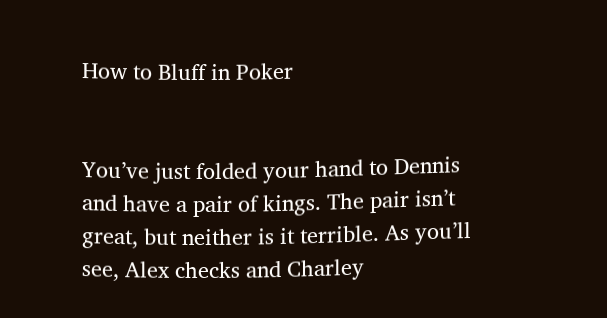How to Bluff in Poker


You’ve just folded your hand to Dennis and have a pair of kings. The pair isn’t great, but neither is it terrible. As you’ll see, Alex checks and Charley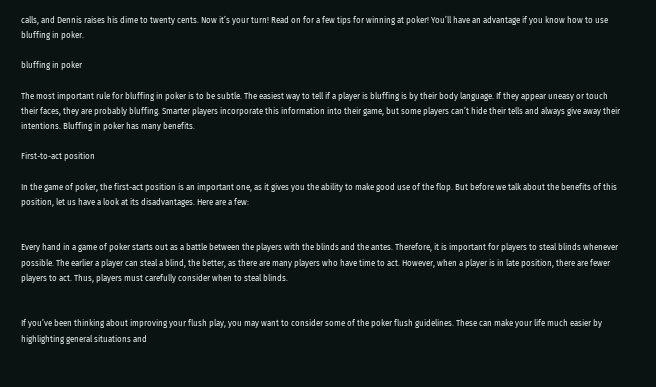calls, and Dennis raises his dime to twenty cents. Now it’s your turn! Read on for a few tips for winning at poker! You’ll have an advantage if you know how to use bluffing in poker.

bluffing in poker

The most important rule for bluffing in poker is to be subtle. The easiest way to tell if a player is bluffing is by their body language. If they appear uneasy or touch their faces, they are probably bluffing. Smarter players incorporate this information into their game, but some players can’t hide their tells and always give away their intentions. Bluffing in poker has many benefits.

First-to-act position

In the game of poker, the first-act position is an important one, as it gives you the ability to make good use of the flop. But before we talk about the benefits of this position, let us have a look at its disadvantages. Here are a few:


Every hand in a game of poker starts out as a battle between the players with the blinds and the antes. Therefore, it is important for players to steal blinds whenever possible. The earlier a player can steal a blind, the better, as there are many players who have time to act. However, when a player is in late position, there are fewer players to act. Thus, players must carefully consider when to steal blinds.


If you’ve been thinking about improving your flush play, you may want to consider some of the poker flush guidelines. These can make your life much easier by highlighting general situations and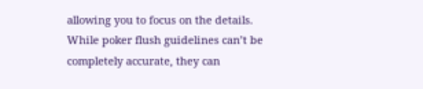allowing you to focus on the details. While poker flush guidelines can’t be completely accurate, they can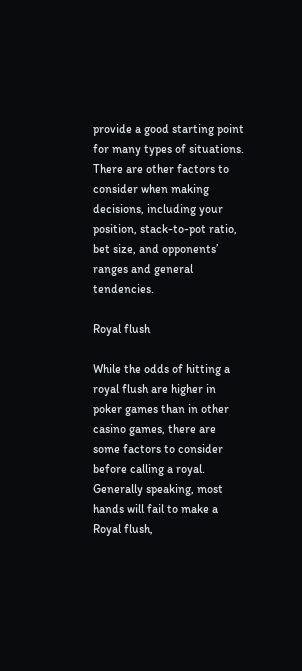provide a good starting point for many types of situations. There are other factors to consider when making decisions, including your position, stack-to-pot ratio, bet size, and opponents’ ranges and general tendencies.

Royal flush

While the odds of hitting a royal flush are higher in poker games than in other casino games, there are some factors to consider before calling a royal. Generally speaking, most hands will fail to make a Royal flush,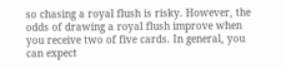so chasing a royal flush is risky. However, the odds of drawing a royal flush improve when you receive two of five cards. In general, you can expect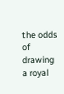the odds of drawing a royal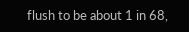flush to be about 1 in 68,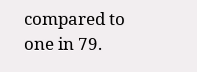compared to one in 79.